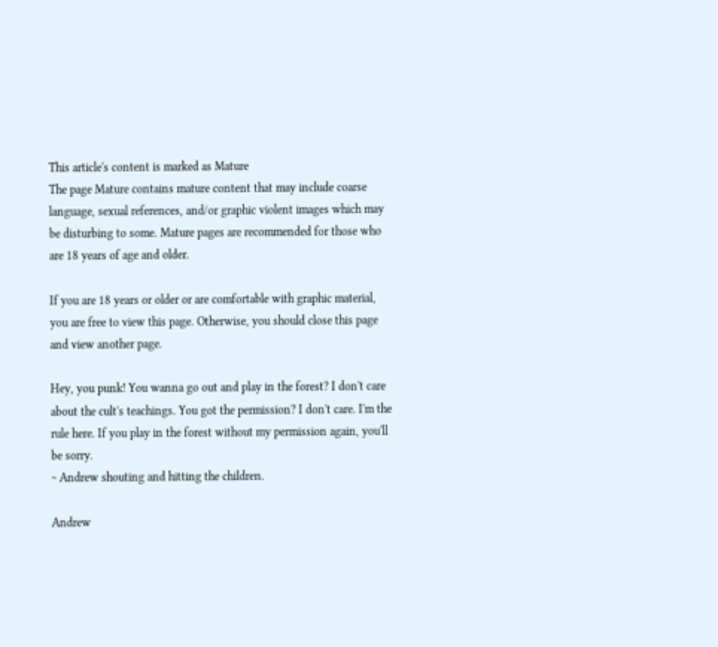This article's content is marked as Mature
The page Mature contains mature content that may include coarse language, sexual references, and/or graphic violent images which may be disturbing to some. Mature pages are recommended for those who are 18 years of age and older.

If you are 18 years or older or are comfortable with graphic material, you are free to view this page. Otherwise, you should close this page and view another page.

Hey, you punk! You wanna go out and play in the forest? I don't care about the cult's teachings. You got the permission? I don't care. I'm the rule here. If you play in the forest without my permission again, you'll be sorry.
~ Andrew shouting and hitting the children.

Andrew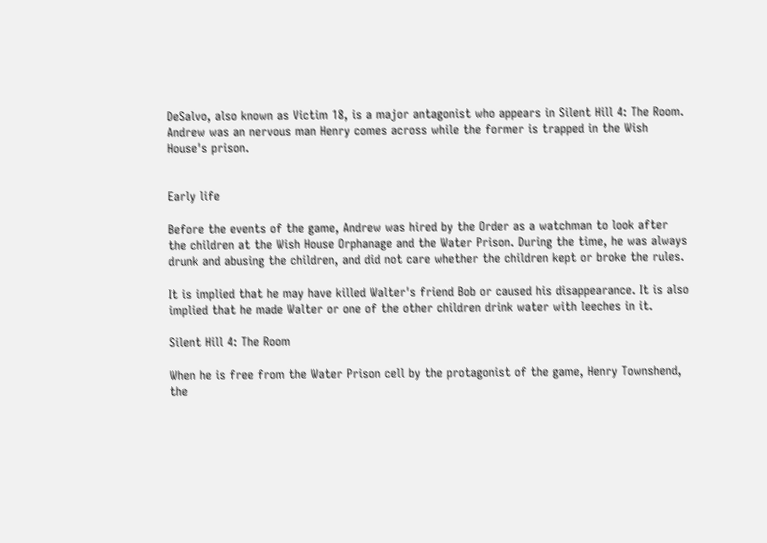DeSalvo, also known as Victim 18, is a major antagonist who appears in Silent Hill 4: The Room. Andrew was an nervous man Henry comes across while the former is trapped in the Wish House's prison.


Early life

Before the events of the game, Andrew was hired by the Order as a watchman to look after the children at the Wish House Orphanage and the Water Prison. During the time, he was always drunk and abusing the children, and did not care whether the children kept or broke the rules.

It is implied that he may have killed Walter's friend Bob or caused his disappearance. It is also implied that he made Walter or one of the other children drink water with leeches in it.

Silent Hill 4: The Room

When he is free from the Water Prison cell by the protagonist of the game, Henry Townshend, the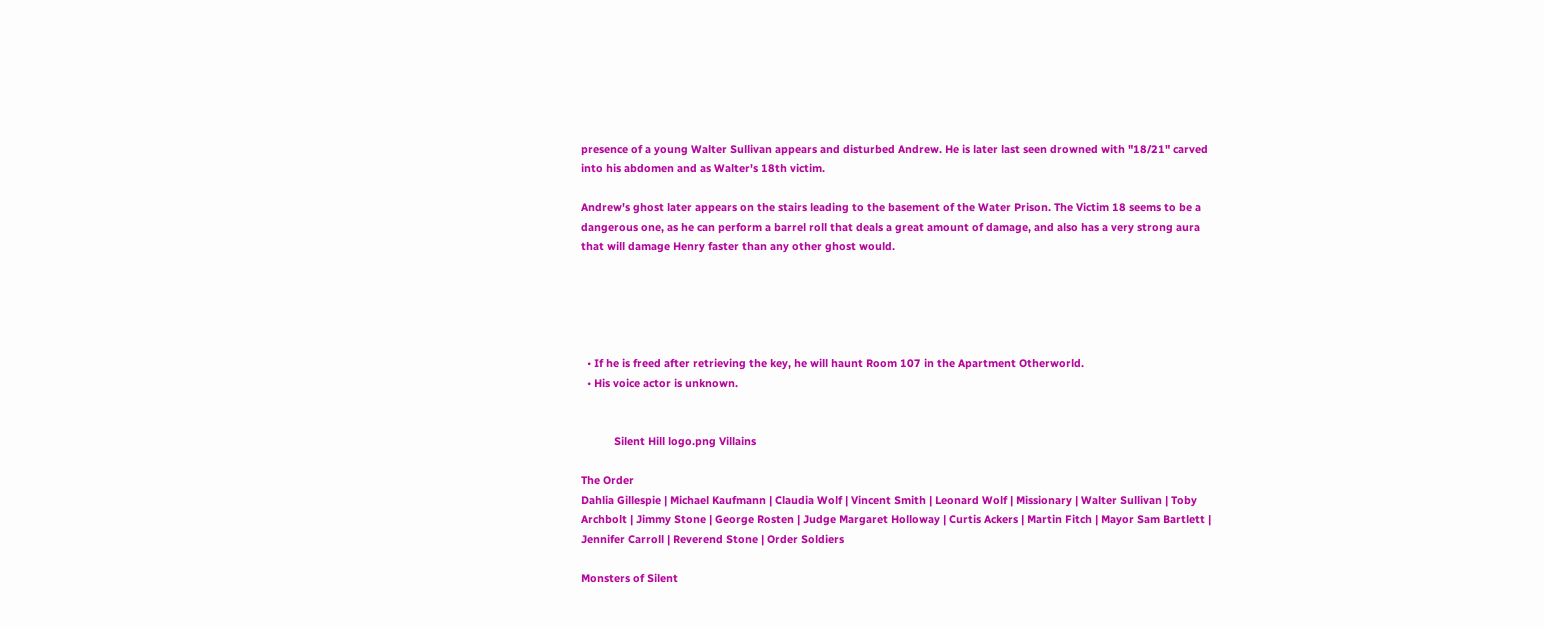presence of a young Walter Sullivan appears and disturbed Andrew. He is later last seen drowned with "18/21" carved into his abdomen and as Walter's 18th victim.

Andrew's ghost later appears on the stairs leading to the basement of the Water Prison. The Victim 18 seems to be a dangerous one, as he can perform a barrel roll that deals a great amount of damage, and also has a very strong aura that will damage Henry faster than any other ghost would.





  • If he is freed after retrieving the key, he will haunt Room 107 in the Apartment Otherworld.
  • His voice actor is unknown.


           Silent Hill logo.png Villains

The Order
Dahlia Gillespie | Michael Kaufmann | Claudia Wolf | Vincent Smith | Leonard Wolf | Missionary | Walter Sullivan | Toby Archbolt | Jimmy Stone | George Rosten | Judge Margaret Holloway | Curtis Ackers | Martin Fitch | Mayor Sam Bartlett | Jennifer Carroll | Reverend Stone | Order Soldiers

Monsters of Silent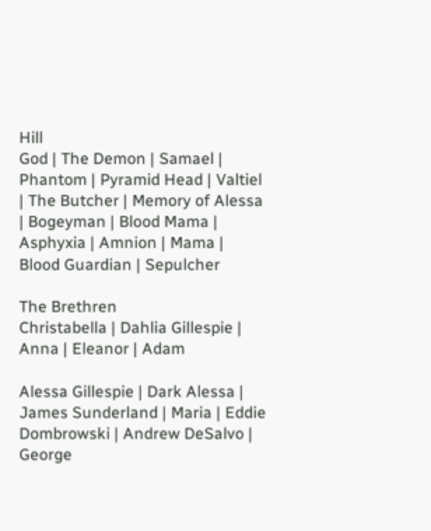Hill
God | The Demon | Samael | Phantom | Pyramid Head | Valtiel | The Butcher | Memory of Alessa | Bogeyman | Blood Mama | Asphyxia | Amnion | Mama | Blood Guardian | Sepulcher

The Brethren
Christabella | Dahlia Gillespie | Anna | Eleanor | Adam

Alessa Gillespie | Dark Alessa | James Sunderland | Maria | Eddie Dombrowski | Andrew DeSalvo | George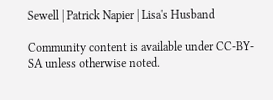Sewell | Patrick Napier | Lisa's Husband

Community content is available under CC-BY-SA unless otherwise noted.